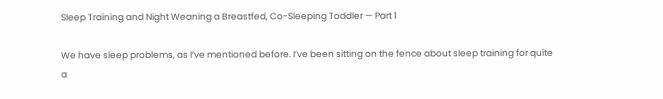Sleep Training and Night Weaning a Breastfed, Co-Sleeping Toddler — Part 1

We have sleep problems, as I’ve mentioned before. I’ve been sitting on the fence about sleep training for quite a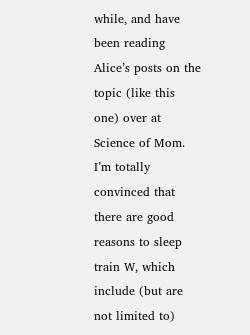while, and have been reading Alice’s posts on the topic (like this one) over at Science of Mom. I’m totally convinced that there are good reasons to sleep train W, which include (but are not limited to)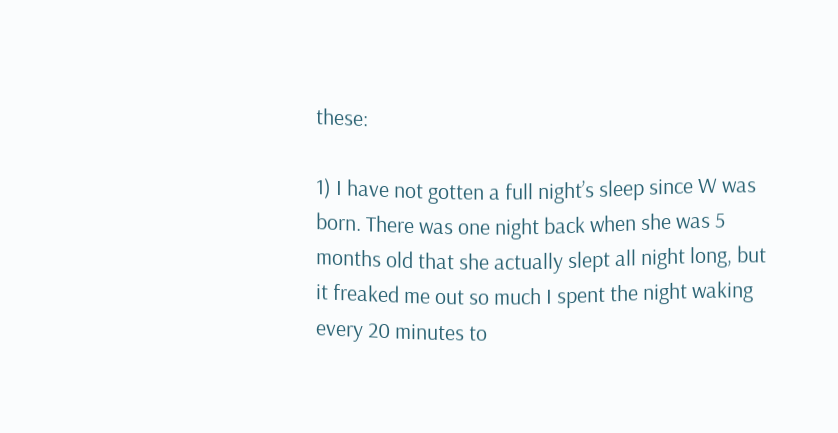these:

1) I have not gotten a full night’s sleep since W was born. There was one night back when she was 5 months old that she actually slept all night long, but it freaked me out so much I spent the night waking every 20 minutes to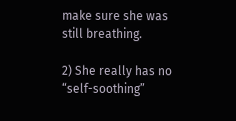make sure she was still breathing.

2) She really has no “self-soothing”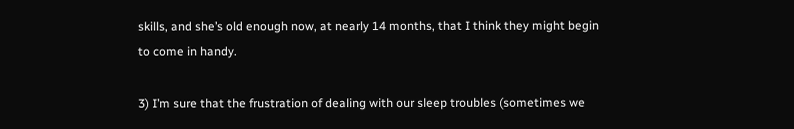skills, and she’s old enough now, at nearly 14 months, that I think they might begin to come in handy.

3) I’m sure that the frustration of dealing with our sleep troubles (sometimes we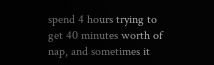spend 4 hours trying to get 40 minutes worth of nap, and sometimes it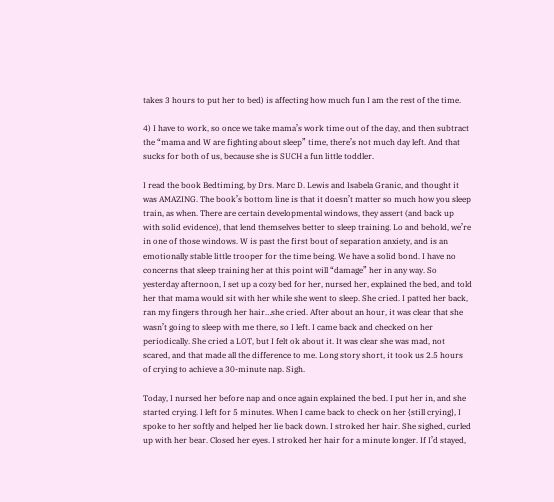takes 3 hours to put her to bed) is affecting how much fun I am the rest of the time.

4) I have to work, so once we take mama’s work time out of the day, and then subtract the “mama and W are fighting about sleep” time, there’s not much day left. And that sucks for both of us, because she is SUCH a fun little toddler.

I read the book Bedtiming, by Drs. Marc D. Lewis and Isabela Granic, and thought it was AMAZING. The book’s bottom line is that it doesn’t matter so much how you sleep train, as when. There are certain developmental windows, they assert (and back up with solid evidence), that lend themselves better to sleep training. Lo and behold, we’re in one of those windows. W is past the first bout of separation anxiety, and is an emotionally stable little trooper for the time being. We have a solid bond. I have no concerns that sleep training her at this point will “damage” her in any way. So yesterday afternoon, I set up a cozy bed for her, nursed her, explained the bed, and told her that mama would sit with her while she went to sleep. She cried. I patted her back, ran my fingers through her hair…she cried. After about an hour, it was clear that she wasn’t going to sleep with me there, so I left. I came back and checked on her periodically. She cried a LOT, but I felt ok about it. It was clear she was mad, not scared, and that made all the difference to me. Long story short, it took us 2.5 hours of crying to achieve a 30-minute nap. Sigh.

Today, I nursed her before nap and once again explained the bed. I put her in, and she started crying. I left for 5 minutes. When I came back to check on her {still crying}, I spoke to her softly and helped her lie back down. I stroked her hair. She sighed, curled up with her bear. Closed her eyes. I stroked her hair for a minute longer. If I’d stayed,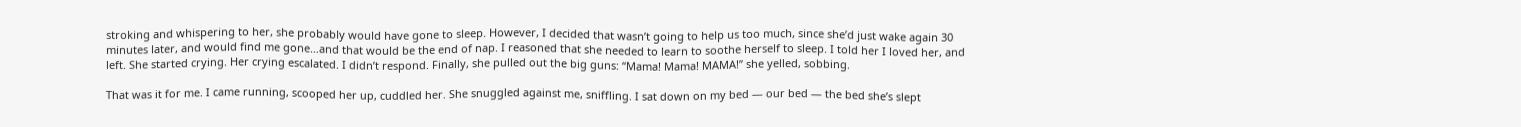stroking and whispering to her, she probably would have gone to sleep. However, I decided that wasn’t going to help us too much, since she’d just wake again 30 minutes later, and would find me gone…and that would be the end of nap. I reasoned that she needed to learn to soothe herself to sleep. I told her I loved her, and left. She started crying. Her crying escalated. I didn’t respond. Finally, she pulled out the big guns: “Mama! Mama! MAMA!” she yelled, sobbing.

That was it for me. I came running, scooped her up, cuddled her. She snuggled against me, sniffling. I sat down on my bed — our bed — the bed she’s slept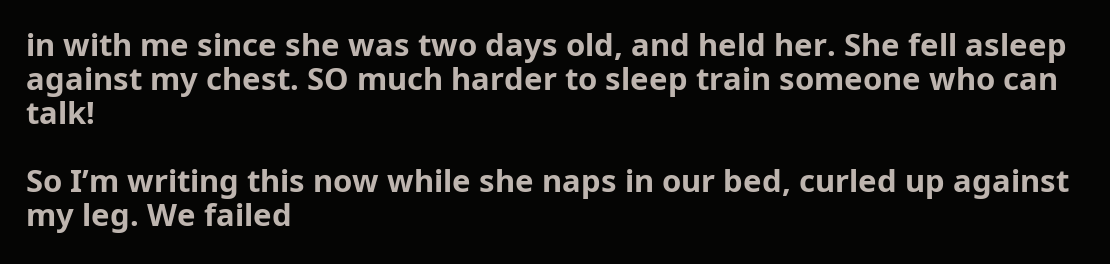in with me since she was two days old, and held her. She fell asleep against my chest. SO much harder to sleep train someone who can talk!

So I’m writing this now while she naps in our bed, curled up against my leg. We failed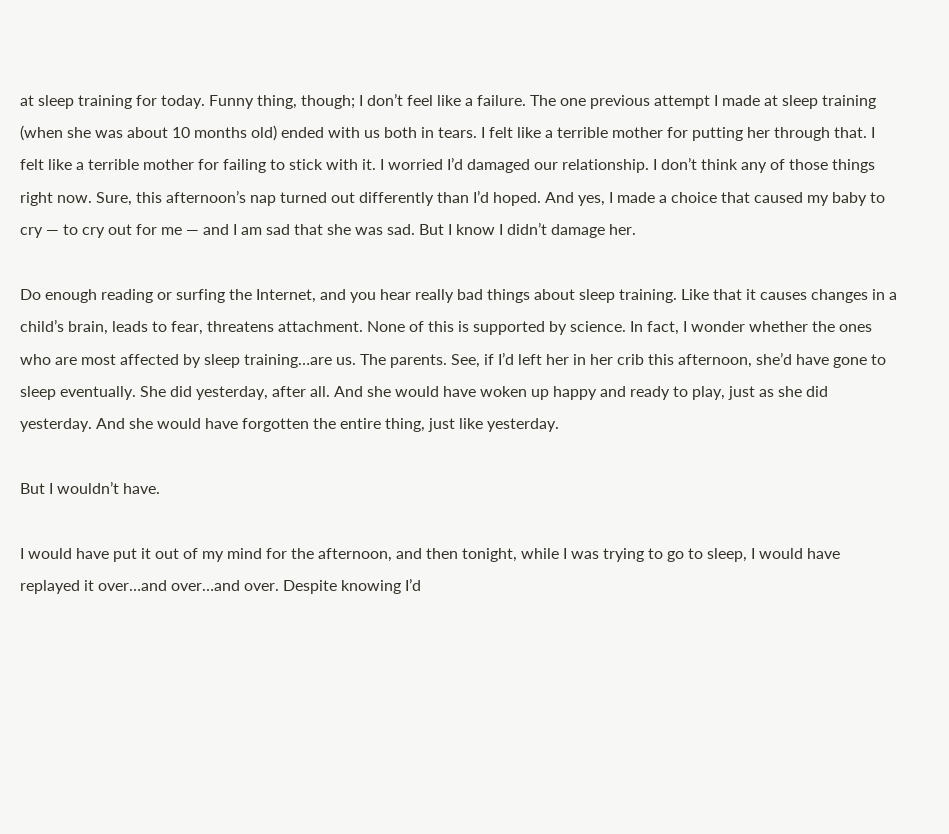at sleep training for today. Funny thing, though; I don’t feel like a failure. The one previous attempt I made at sleep training (when she was about 10 months old) ended with us both in tears. I felt like a terrible mother for putting her through that. I felt like a terrible mother for failing to stick with it. I worried I’d damaged our relationship. I don’t think any of those things right now. Sure, this afternoon’s nap turned out differently than I’d hoped. And yes, I made a choice that caused my baby to cry — to cry out for me — and I am sad that she was sad. But I know I didn’t damage her.

Do enough reading or surfing the Internet, and you hear really bad things about sleep training. Like that it causes changes in a child’s brain, leads to fear, threatens attachment. None of this is supported by science. In fact, I wonder whether the ones who are most affected by sleep training…are us. The parents. See, if I’d left her in her crib this afternoon, she’d have gone to sleep eventually. She did yesterday, after all. And she would have woken up happy and ready to play, just as she did yesterday. And she would have forgotten the entire thing, just like yesterday.

But I wouldn’t have.

I would have put it out of my mind for the afternoon, and then tonight, while I was trying to go to sleep, I would have replayed it over…and over…and over. Despite knowing I’d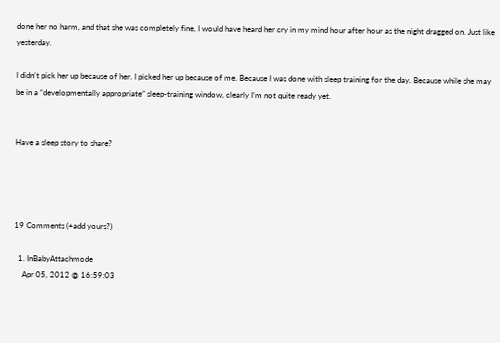done her no harm, and that she was completely fine, I would have heard her cry in my mind hour after hour as the night dragged on. Just like yesterday.

I didn’t pick her up because of her. I picked her up because of me. Because I was done with sleep training for the day. Because while she may be in a “developmentally appropriate” sleep-training window, clearly I’m not quite ready yet.


Have a sleep story to share?




19 Comments (+add yours?)

  1. InBabyAttachmode
    Apr 05, 2012 @ 16:59:03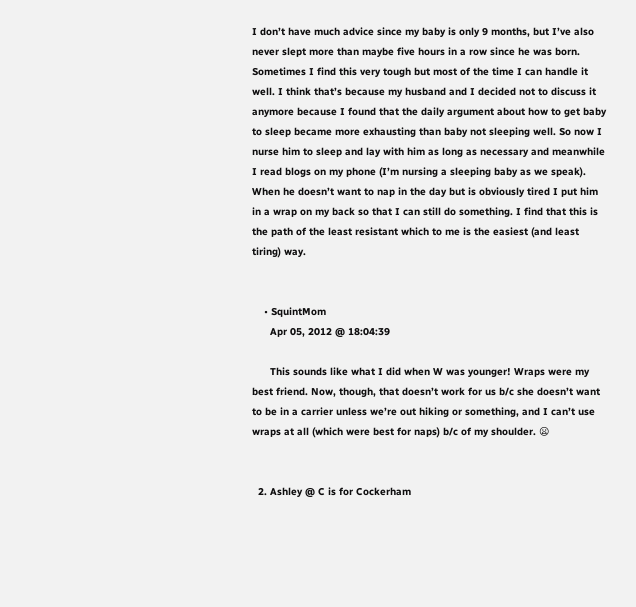I don’t have much advice since my baby is only 9 months, but I’ve also never slept more than maybe five hours in a row since he was born. Sometimes I find this very tough but most of the time I can handle it well. I think that’s because my husband and I decided not to discuss it anymore because I found that the daily argument about how to get baby to sleep became more exhausting than baby not sleeping well. So now I nurse him to sleep and lay with him as long as necessary and meanwhile I read blogs on my phone (I’m nursing a sleeping baby as we speak). When he doesn’t want to nap in the day but is obviously tired I put him in a wrap on my back so that I can still do something. I find that this is the path of the least resistant which to me is the easiest (and least tiring) way.


    • SquintMom
      Apr 05, 2012 @ 18:04:39

      This sounds like what I did when W was younger! Wraps were my best friend. Now, though, that doesn’t work for us b/c she doesn’t want to be in a carrier unless we’re out hiking or something, and I can’t use wraps at all (which were best for naps) b/c of my shoulder. 😦


  2. Ashley @ C is for Cockerham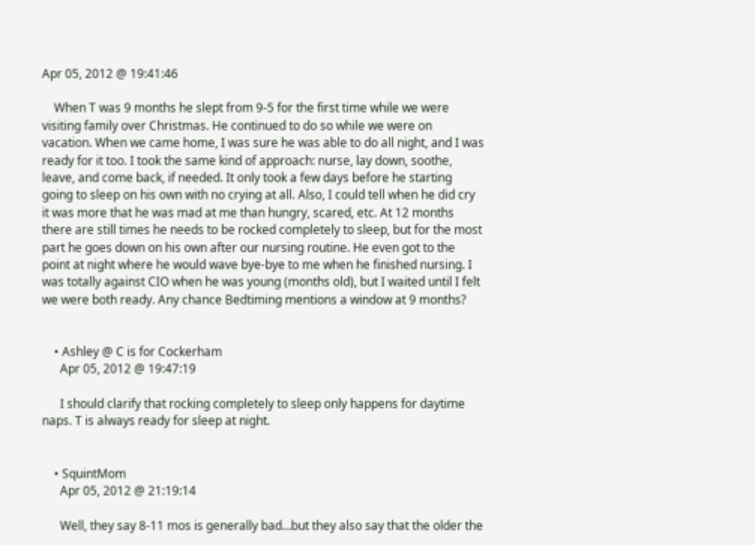Apr 05, 2012 @ 19:41:46

    When T was 9 months he slept from 9-5 for the first time while we were visiting family over Christmas. He continued to do so while we were on vacation. When we came home, I was sure he was able to do all night, and I was ready for it too. I took the same kind of approach: nurse, lay down, soothe, leave, and come back, if needed. It only took a few days before he starting going to sleep on his own with no crying at all. Also, I could tell when he did cry it was more that he was mad at me than hungry, scared, etc. At 12 months there are still times he needs to be rocked completely to sleep, but for the most part he goes down on his own after our nursing routine. He even got to the point at night where he would wave bye-bye to me when he finished nursing. I was totally against CIO when he was young (months old), but I waited until I felt we were both ready. Any chance Bedtiming mentions a window at 9 months?


    • Ashley @ C is for Cockerham
      Apr 05, 2012 @ 19:47:19

      I should clarify that rocking completely to sleep only happens for daytime naps. T is always ready for sleep at night.


    • SquintMom
      Apr 05, 2012 @ 21:19:14

      Well, they say 8-11 mos is generally bad…but they also say that the older the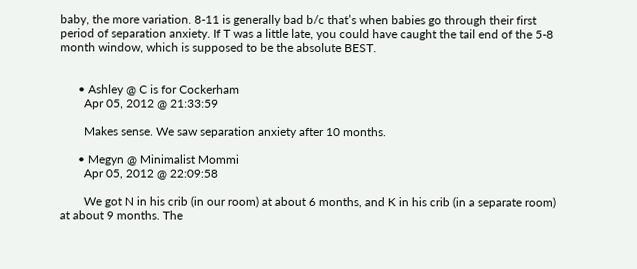baby, the more variation. 8-11 is generally bad b/c that’s when babies go through their first period of separation anxiety. If T was a little late, you could have caught the tail end of the 5-8 month window, which is supposed to be the absolute BEST.


      • Ashley @ C is for Cockerham
        Apr 05, 2012 @ 21:33:59

        Makes sense. We saw separation anxiety after 10 months.

      • Megyn @ Minimalist Mommi
        Apr 05, 2012 @ 22:09:58

        We got N in his crib (in our room) at about 6 months, and K in his crib (in a separate room) at about 9 months. The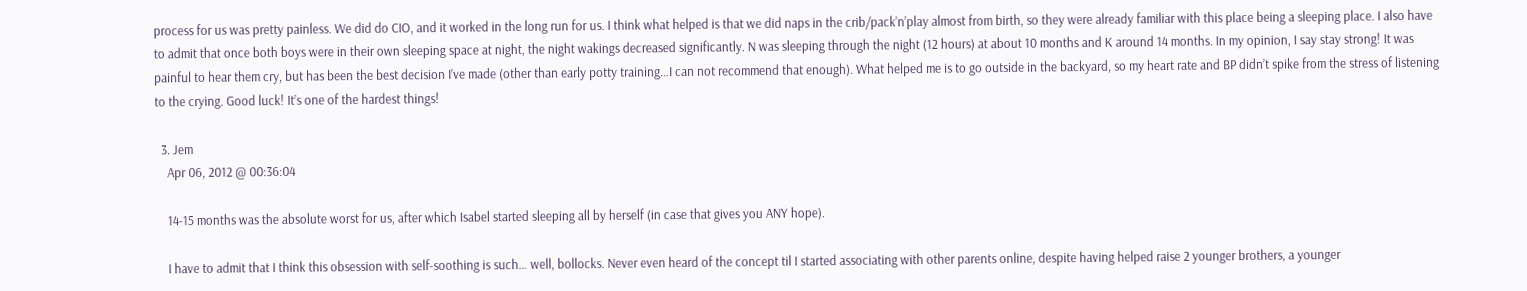process for us was pretty painless. We did do CIO, and it worked in the long run for us. I think what helped is that we did naps in the crib/pack’n’play almost from birth, so they were already familiar with this place being a sleeping place. I also have to admit that once both boys were in their own sleeping space at night, the night wakings decreased significantly. N was sleeping through the night (12 hours) at about 10 months and K around 14 months. In my opinion, I say stay strong! It was painful to hear them cry, but has been the best decision I’ve made (other than early potty training…I can not recommend that enough). What helped me is to go outside in the backyard, so my heart rate and BP didn’t spike from the stress of listening to the crying. Good luck! It’s one of the hardest things!

  3. Jem
    Apr 06, 2012 @ 00:36:04

    14-15 months was the absolute worst for us, after which Isabel started sleeping all by herself (in case that gives you ANY hope).

    I have to admit that I think this obsession with self-soothing is such… well, bollocks. Never even heard of the concept til I started associating with other parents online, despite having helped raise 2 younger brothers, a younger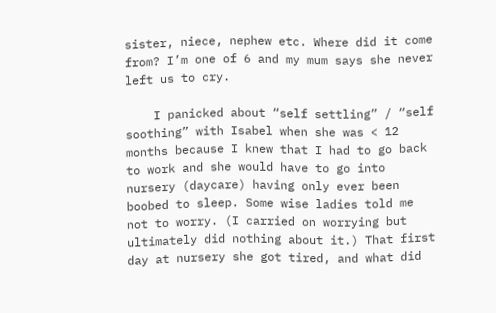sister, niece, nephew etc. Where did it come from? I’m one of 6 and my mum says she never left us to cry.

    I panicked about “self settling” / “self soothing” with Isabel when she was < 12 months because I knew that I had to go back to work and she would have to go into nursery (daycare) having only ever been boobed to sleep. Some wise ladies told me not to worry. (I carried on worrying but ultimately did nothing about it.) That first day at nursery she got tired, and what did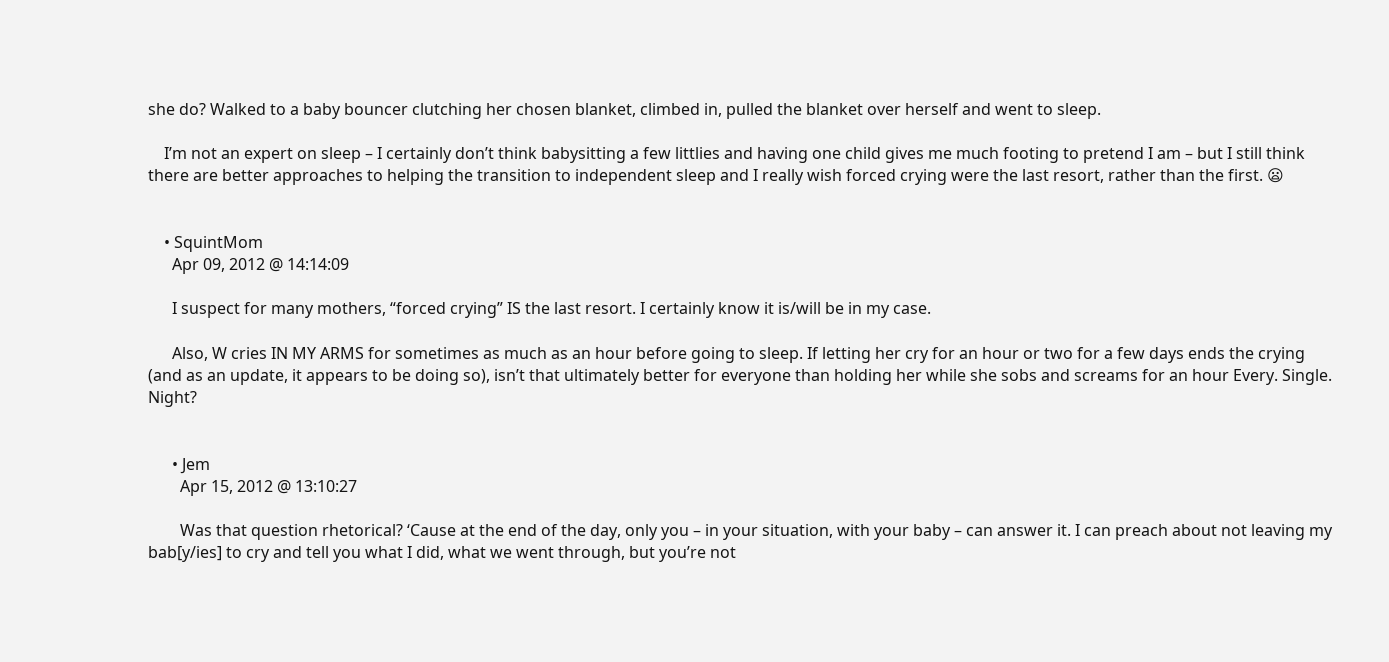she do? Walked to a baby bouncer clutching her chosen blanket, climbed in, pulled the blanket over herself and went to sleep.

    I’m not an expert on sleep – I certainly don’t think babysitting a few littlies and having one child gives me much footing to pretend I am – but I still think there are better approaches to helping the transition to independent sleep and I really wish forced crying were the last resort, rather than the first. 😦


    • SquintMom
      Apr 09, 2012 @ 14:14:09

      I suspect for many mothers, “forced crying” IS the last resort. I certainly know it is/will be in my case.

      Also, W cries IN MY ARMS for sometimes as much as an hour before going to sleep. If letting her cry for an hour or two for a few days ends the crying (and as an update, it appears to be doing so), isn’t that ultimately better for everyone than holding her while she sobs and screams for an hour Every. Single. Night?


      • Jem
        Apr 15, 2012 @ 13:10:27

        Was that question rhetorical? ‘Cause at the end of the day, only you – in your situation, with your baby – can answer it. I can preach about not leaving my bab[y/ies] to cry and tell you what I did, what we went through, but you’re not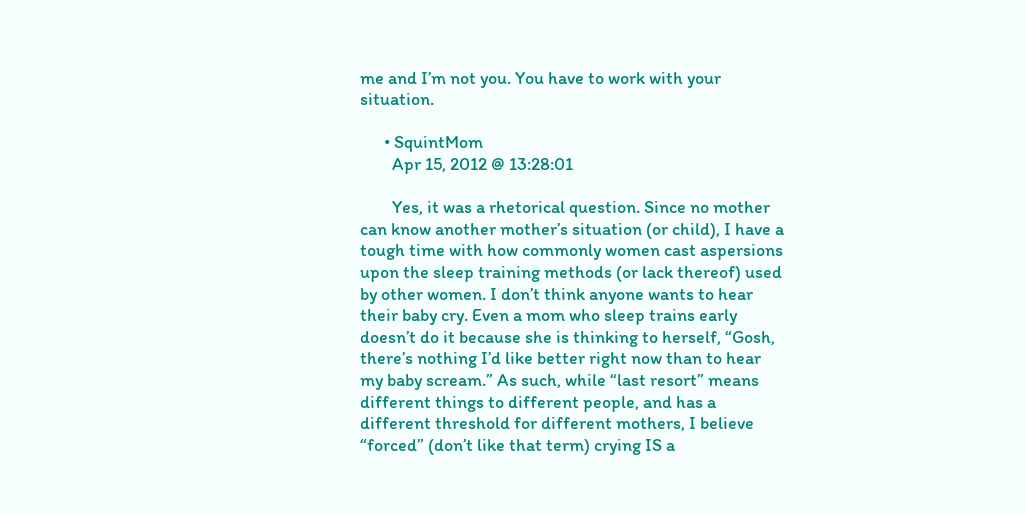me and I’m not you. You have to work with your situation.

      • SquintMom
        Apr 15, 2012 @ 13:28:01

        Yes, it was a rhetorical question. Since no mother can know another mother’s situation (or child), I have a tough time with how commonly women cast aspersions upon the sleep training methods (or lack thereof) used by other women. I don’t think anyone wants to hear their baby cry. Even a mom who sleep trains early doesn’t do it because she is thinking to herself, “Gosh, there’s nothing I’d like better right now than to hear my baby scream.” As such, while “last resort” means different things to different people, and has a different threshold for different mothers, I believe “forced” (don’t like that term) crying IS a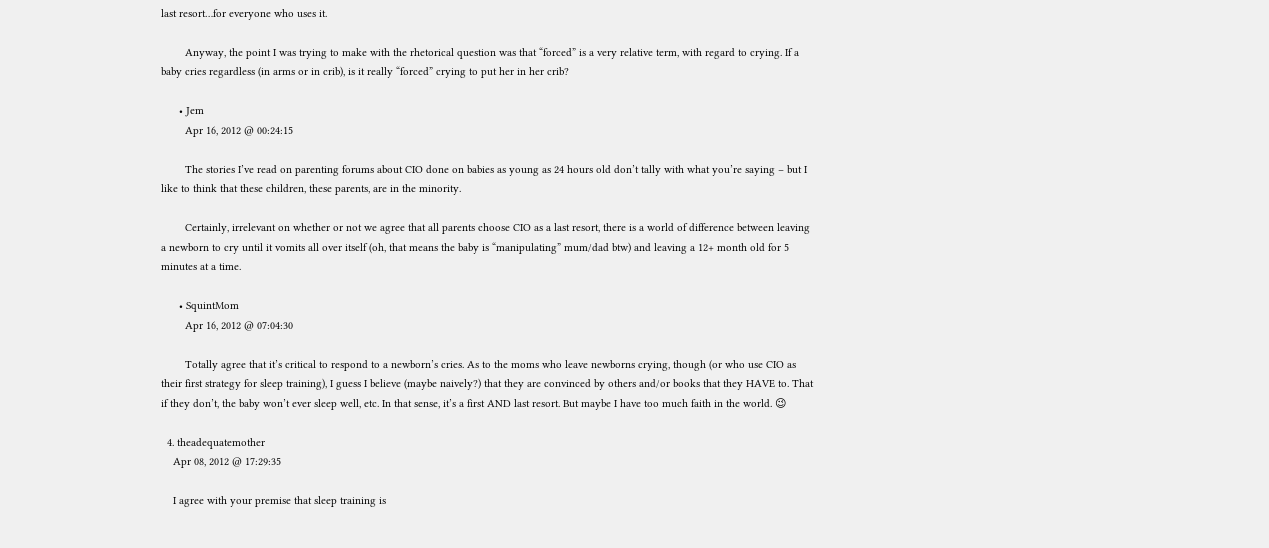last resort…for everyone who uses it.

        Anyway, the point I was trying to make with the rhetorical question was that “forced” is a very relative term, with regard to crying. If a baby cries regardless (in arms or in crib), is it really “forced” crying to put her in her crib?

      • Jem
        Apr 16, 2012 @ 00:24:15

        The stories I’ve read on parenting forums about CIO done on babies as young as 24 hours old don’t tally with what you’re saying – but I like to think that these children, these parents, are in the minority.

        Certainly, irrelevant on whether or not we agree that all parents choose CIO as a last resort, there is a world of difference between leaving a newborn to cry until it vomits all over itself (oh, that means the baby is “manipulating” mum/dad btw) and leaving a 12+ month old for 5 minutes at a time.

      • SquintMom
        Apr 16, 2012 @ 07:04:30

        Totally agree that it’s critical to respond to a newborn’s cries. As to the moms who leave newborns crying, though (or who use CIO as their first strategy for sleep training), I guess I believe (maybe naively?) that they are convinced by others and/or books that they HAVE to. That if they don’t, the baby won’t ever sleep well, etc. In that sense, it’s a first AND last resort. But maybe I have too much faith in the world. 😉

  4. theadequatemother
    Apr 08, 2012 @ 17:29:35

    I agree with your premise that sleep training is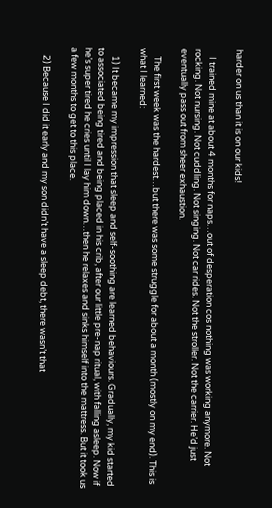harder on us than it is on our kids!

    I trained mine at about 4 months for naps…out of desperation cos nothing was working anymore. Not rocking. Not nursing. Not cuddling. Not singing. Not car rides. Not the stroller. Not the carrier. He’d just eventually pass out from sheer exhaustion.

    The first week was the hardest…but there was some struggle for about a month (mostly on my end). This is what I learned:

    1) It became my impression that sleep and self-soothing are learned behaviours. Gradually, my kid started to associated being tired and being placed in his crib, after our little pre-nap ritual, with falling asleep. Now if he’s super tired he cries until I lay him down…then he relaxes and sinks himself into the mattress. But it took us a few months to get to this place.

    2) Because I did it early and my son didn’t have a sleep debt, there wasn’t that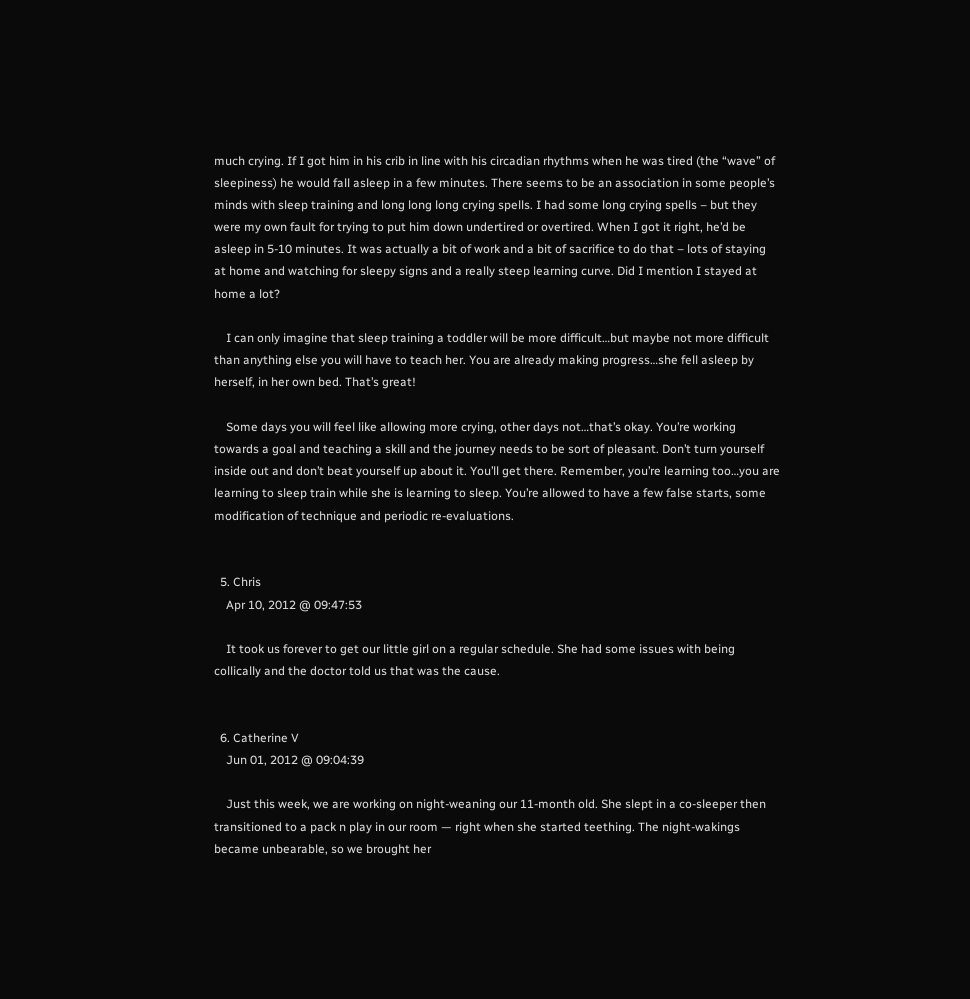much crying. If I got him in his crib in line with his circadian rhythms when he was tired (the “wave” of sleepiness) he would fall asleep in a few minutes. There seems to be an association in some people’s minds with sleep training and long long long crying spells. I had some long crying spells – but they were my own fault for trying to put him down undertired or overtired. When I got it right, he’d be asleep in 5-10 minutes. It was actually a bit of work and a bit of sacrifice to do that – lots of staying at home and watching for sleepy signs and a really steep learning curve. Did I mention I stayed at home a lot?

    I can only imagine that sleep training a toddler will be more difficult…but maybe not more difficult than anything else you will have to teach her. You are already making progress…she fell asleep by herself, in her own bed. That’s great!

    Some days you will feel like allowing more crying, other days not…that’s okay. You’re working towards a goal and teaching a skill and the journey needs to be sort of pleasant. Don’t turn yourself inside out and don’t beat yourself up about it. You’ll get there. Remember, you’re learning too…you are learning to sleep train while she is learning to sleep. You’re allowed to have a few false starts, some modification of technique and periodic re-evaluations.


  5. Chris
    Apr 10, 2012 @ 09:47:53

    It took us forever to get our little girl on a regular schedule. She had some issues with being collically and the doctor told us that was the cause.


  6. Catherine V
    Jun 01, 2012 @ 09:04:39

    Just this week, we are working on night-weaning our 11-month old. She slept in a co-sleeper then transitioned to a pack n play in our room — right when she started teething. The night-wakings became unbearable, so we brought her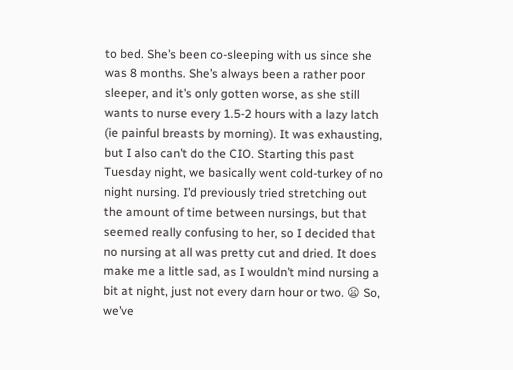to bed. She’s been co-sleeping with us since she was 8 months. She’s always been a rather poor sleeper, and it’s only gotten worse, as she still wants to nurse every 1.5-2 hours with a lazy latch (ie painful breasts by morning). It was exhausting, but I also can’t do the CIO. Starting this past Tuesday night, we basically went cold-turkey of no night nursing. I’d previously tried stretching out the amount of time between nursings, but that seemed really confusing to her, so I decided that no nursing at all was pretty cut and dried. It does make me a little sad, as I wouldn’t mind nursing a bit at night, just not every darn hour or two. 😦 So, we’ve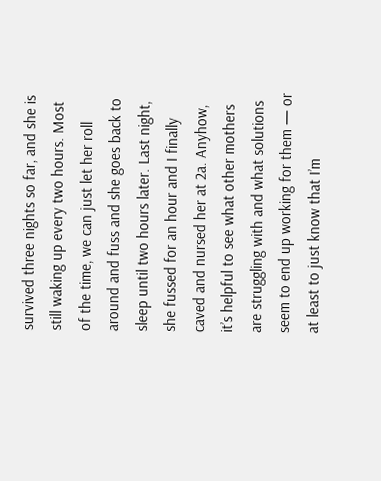survived three nights so far, and she is still waking up every two hours. Most of the time, we can just let her roll around and fuss and she goes back to sleep until two hours later. Last night, she fussed for an hour and I finally caved and nursed her at 2a. Anyhow, it’s helpful to see what other mothers are struggling with and what solutions seem to end up working for them — or at least to just know that I’m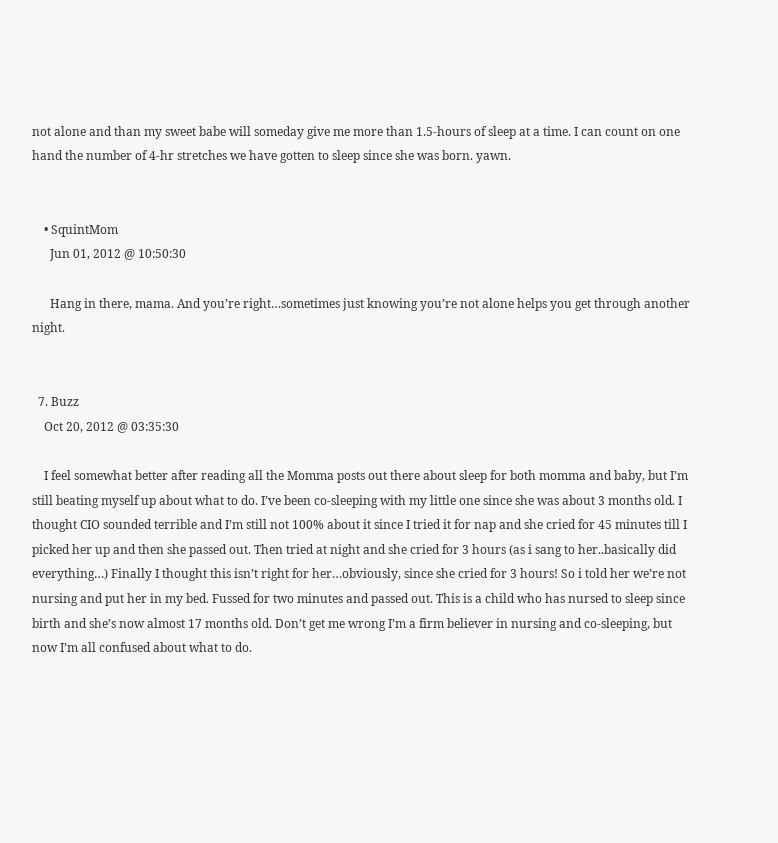not alone and than my sweet babe will someday give me more than 1.5-hours of sleep at a time. I can count on one hand the number of 4-hr stretches we have gotten to sleep since she was born. yawn.


    • SquintMom
      Jun 01, 2012 @ 10:50:30

      Hang in there, mama. And you’re right…sometimes just knowing you’re not alone helps you get through another night.


  7. Buzz
    Oct 20, 2012 @ 03:35:30

    I feel somewhat better after reading all the Momma posts out there about sleep for both momma and baby, but I’m still beating myself up about what to do. I’ve been co-sleeping with my little one since she was about 3 months old. I thought CIO sounded terrible and I’m still not 100% about it since I tried it for nap and she cried for 45 minutes till I picked her up and then she passed out. Then tried at night and she cried for 3 hours (as i sang to her..basically did everything…) Finally I thought this isn’t right for her…obviously, since she cried for 3 hours! So i told her we’re not nursing and put her in my bed. Fussed for two minutes and passed out. This is a child who has nursed to sleep since birth and she’s now almost 17 months old. Don’t get me wrong I’m a firm believer in nursing and co-sleeping, but now I’m all confused about what to do.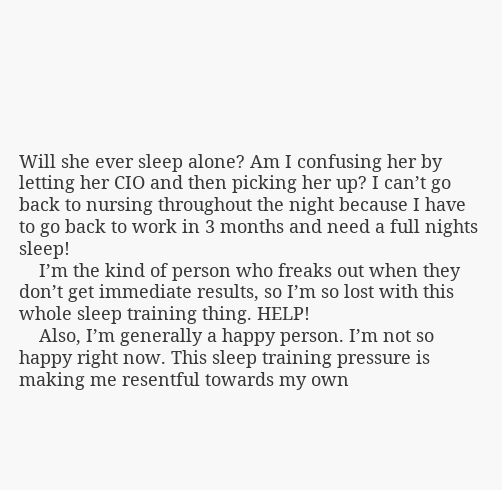Will she ever sleep alone? Am I confusing her by letting her CIO and then picking her up? I can’t go back to nursing throughout the night because I have to go back to work in 3 months and need a full nights sleep!
    I’m the kind of person who freaks out when they don’t get immediate results, so I’m so lost with this whole sleep training thing. HELP!
    Also, I’m generally a happy person. I’m not so happy right now. This sleep training pressure is making me resentful towards my own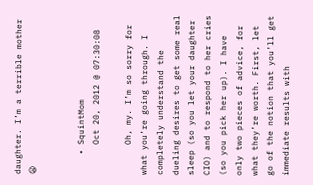daughter. I’m a terrible mother 😦


    • SquintMom
      Oct 20, 2012 @ 07:30:08

      Oh, my. I’m so sorry for what you’re going through. I completely understand the dueling desires to get some real sleep (so you let your daughter CIO) and to respond to her cries (so you pick her up). I have only two pieces of advice, for what they’re worth. First, let go of the notion that you’ll get immediate results with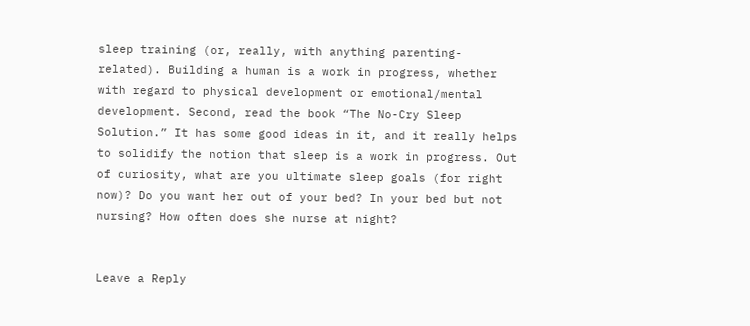sleep training (or, really, with anything parenting-related). Building a human is a work in progress, whether with regard to physical development or emotional/mental development. Second, read the book “The No-Cry Sleep Solution.” It has some good ideas in it, and it really helps to solidify the notion that sleep is a work in progress. Out of curiosity, what are you ultimate sleep goals (for right now)? Do you want her out of your bed? In your bed but not nursing? How often does she nurse at night?


Leave a Reply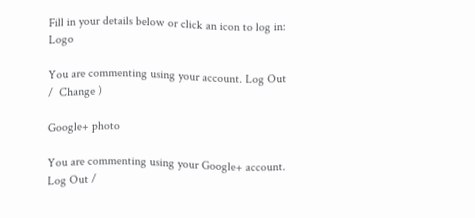Fill in your details below or click an icon to log in: Logo

You are commenting using your account. Log Out /  Change )

Google+ photo

You are commenting using your Google+ account. Log Out /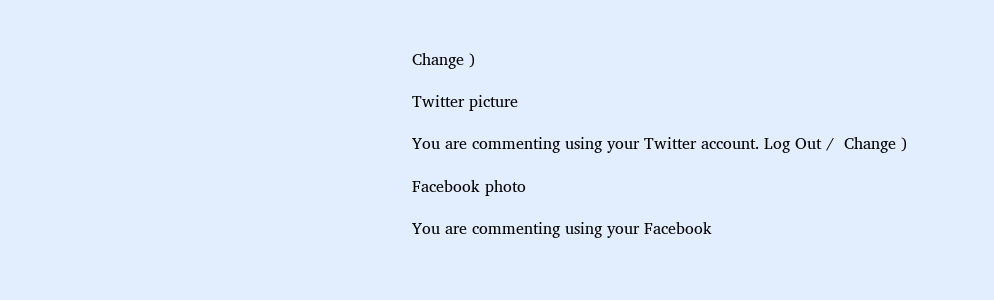Change )

Twitter picture

You are commenting using your Twitter account. Log Out /  Change )

Facebook photo

You are commenting using your Facebook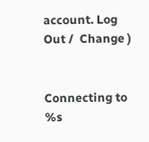account. Log Out /  Change )


Connecting to %s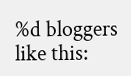%d bloggers like this: